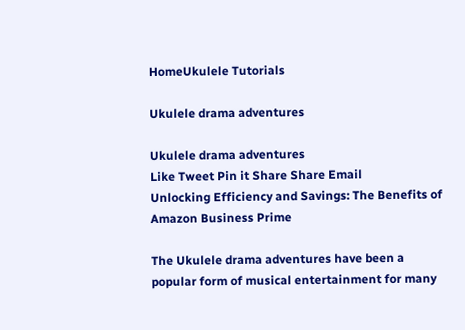HomeUkulele Tutorials

Ukulele drama adventures

Ukulele drama adventures
Like Tweet Pin it Share Share Email
Unlocking Efficiency and Savings: The Benefits of Amazon Business Prime

The Ukulele drama adventures have been a popular form of musical entertainment for many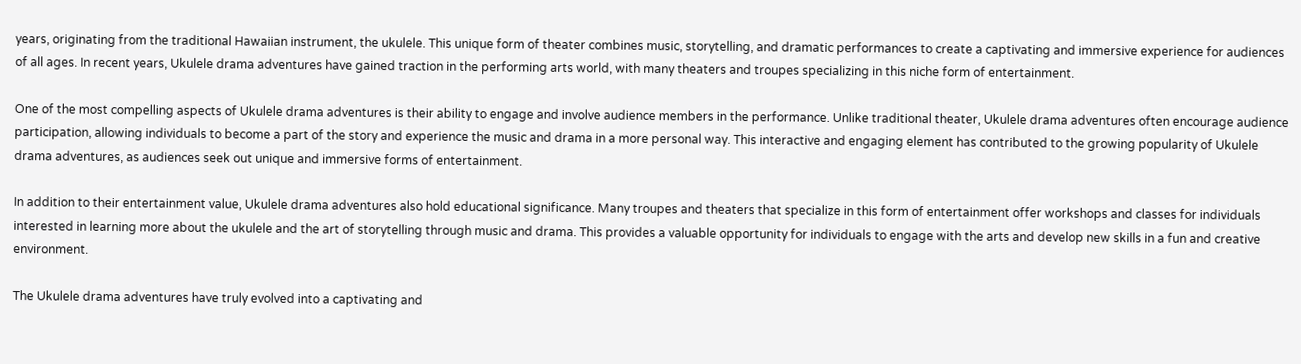years, originating from the traditional Hawaiian instrument, the ukulele. This unique form of theater combines music, storytelling, and dramatic performances to create a captivating and immersive experience for audiences of all ages. In recent years, Ukulele drama adventures have gained traction in the performing arts world, with many theaters and troupes specializing in this niche form of entertainment.

One of the most compelling aspects of Ukulele drama adventures is their ability to engage and involve audience members in the performance. Unlike traditional theater, Ukulele drama adventures often encourage audience participation, allowing individuals to become a part of the story and experience the music and drama in a more personal way. This interactive and engaging element has contributed to the growing popularity of Ukulele drama adventures, as audiences seek out unique and immersive forms of entertainment.

In addition to their entertainment value, Ukulele drama adventures also hold educational significance. Many troupes and theaters that specialize in this form of entertainment offer workshops and classes for individuals interested in learning more about the ukulele and the art of storytelling through music and drama. This provides a valuable opportunity for individuals to engage with the arts and develop new skills in a fun and creative environment.

The Ukulele drama adventures have truly evolved into a captivating and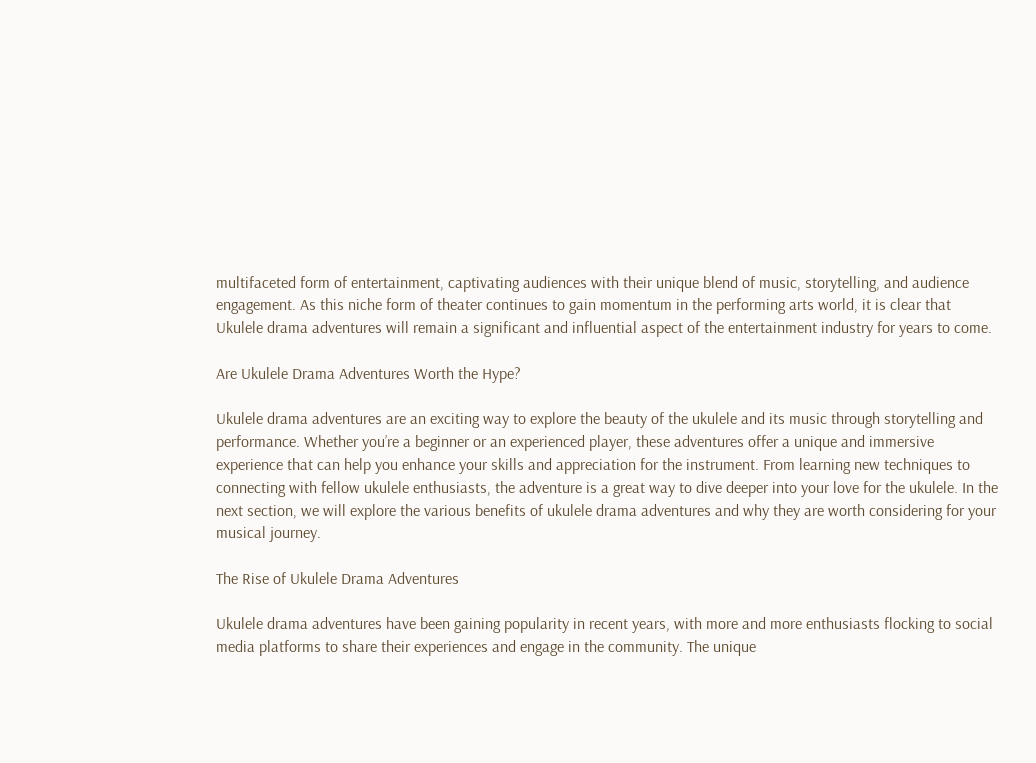multifaceted form of entertainment, captivating audiences with their unique blend of music, storytelling, and audience engagement. As this niche form of theater continues to gain momentum in the performing arts world, it is clear that Ukulele drama adventures will remain a significant and influential aspect of the entertainment industry for years to come.

Are Ukulele Drama Adventures Worth the Hype?

Ukulele drama adventures are an exciting way to explore the beauty of the ukulele and its music through storytelling and performance. Whether you’re a beginner or an experienced player, these adventures offer a unique and immersive experience that can help you enhance your skills and appreciation for the instrument. From learning new techniques to connecting with fellow ukulele enthusiasts, the adventure is a great way to dive deeper into your love for the ukulele. In the next section, we will explore the various benefits of ukulele drama adventures and why they are worth considering for your musical journey.

The Rise of Ukulele Drama Adventures

Ukulele drama adventures have been gaining popularity in recent years, with more and more enthusiasts flocking to social media platforms to share their experiences and engage in the community. The unique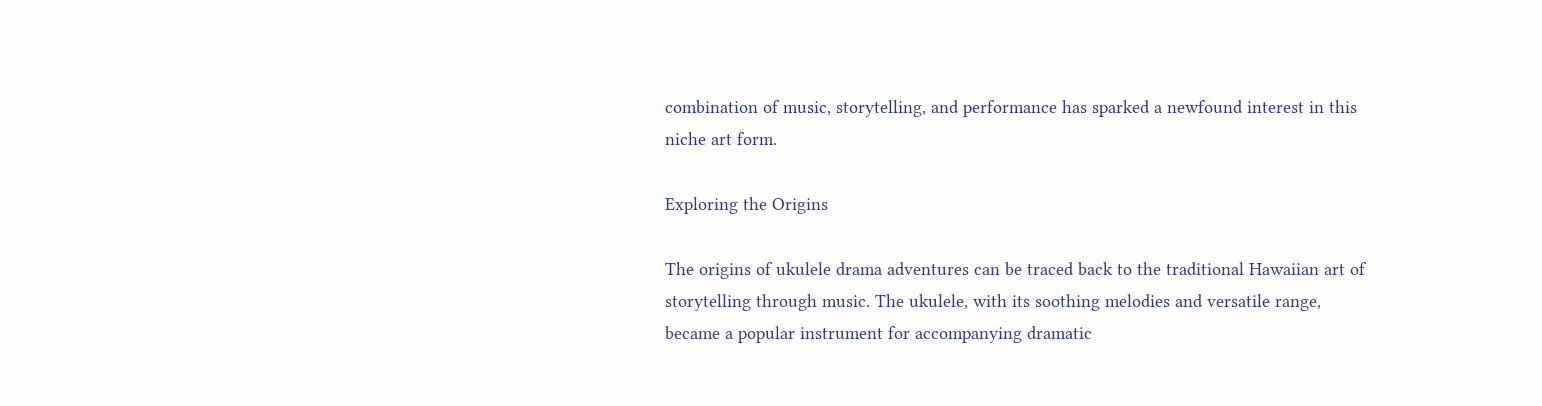combination of music, storytelling, and performance has sparked a newfound interest in this niche art form.

Exploring the Origins

The origins of ukulele drama adventures can be traced back to the traditional Hawaiian art of storytelling through music. The ukulele, with its soothing melodies and versatile range, became a popular instrument for accompanying dramatic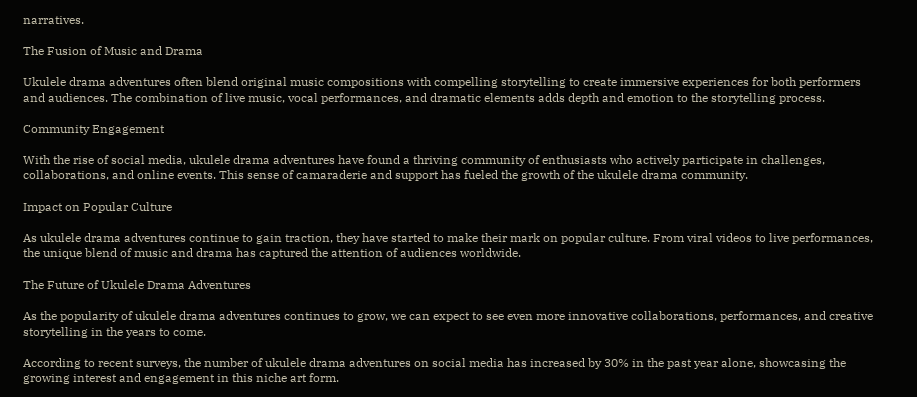narratives.

The Fusion of Music and Drama

Ukulele drama adventures often blend original music compositions with compelling storytelling to create immersive experiences for both performers and audiences. The combination of live music, vocal performances, and dramatic elements adds depth and emotion to the storytelling process.

Community Engagement

With the rise of social media, ukulele drama adventures have found a thriving community of enthusiasts who actively participate in challenges, collaborations, and online events. This sense of camaraderie and support has fueled the growth of the ukulele drama community.

Impact on Popular Culture

As ukulele drama adventures continue to gain traction, they have started to make their mark on popular culture. From viral videos to live performances, the unique blend of music and drama has captured the attention of audiences worldwide.

The Future of Ukulele Drama Adventures

As the popularity of ukulele drama adventures continues to grow, we can expect to see even more innovative collaborations, performances, and creative storytelling in the years to come.

According to recent surveys, the number of ukulele drama adventures on social media has increased by 30% in the past year alone, showcasing the growing interest and engagement in this niche art form.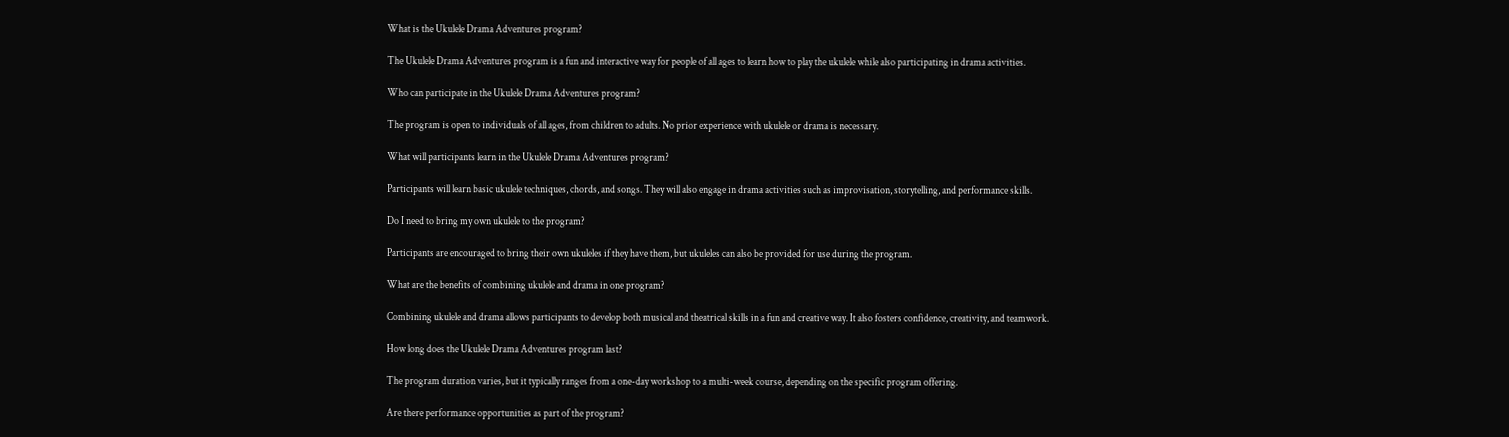What is the Ukulele Drama Adventures program?

The Ukulele Drama Adventures program is a fun and interactive way for people of all ages to learn how to play the ukulele while also participating in drama activities.

Who can participate in the Ukulele Drama Adventures program?

The program is open to individuals of all ages, from children to adults. No prior experience with ukulele or drama is necessary.

What will participants learn in the Ukulele Drama Adventures program?

Participants will learn basic ukulele techniques, chords, and songs. They will also engage in drama activities such as improvisation, storytelling, and performance skills.

Do I need to bring my own ukulele to the program?

Participants are encouraged to bring their own ukuleles if they have them, but ukuleles can also be provided for use during the program.

What are the benefits of combining ukulele and drama in one program?

Combining ukulele and drama allows participants to develop both musical and theatrical skills in a fun and creative way. It also fosters confidence, creativity, and teamwork.

How long does the Ukulele Drama Adventures program last?

The program duration varies, but it typically ranges from a one-day workshop to a multi-week course, depending on the specific program offering.

Are there performance opportunities as part of the program?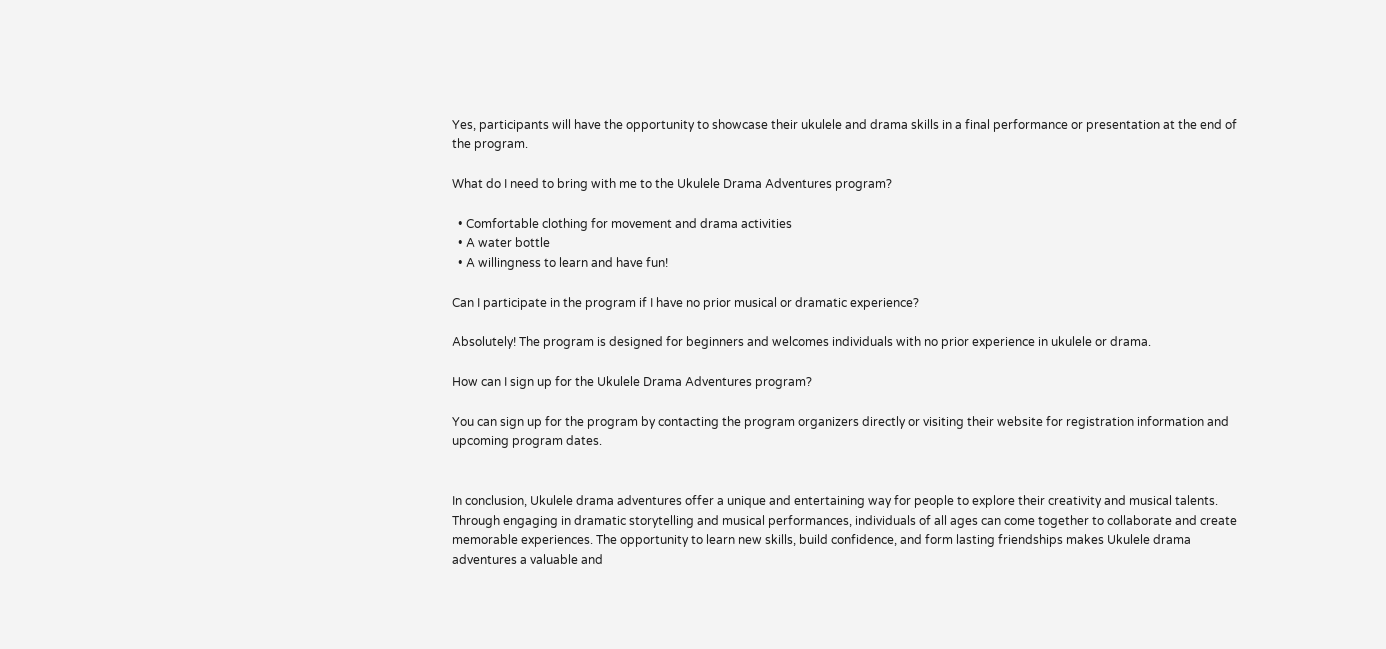Yes, participants will have the opportunity to showcase their ukulele and drama skills in a final performance or presentation at the end of the program.

What do I need to bring with me to the Ukulele Drama Adventures program?

  • Comfortable clothing for movement and drama activities
  • A water bottle
  • A willingness to learn and have fun!

Can I participate in the program if I have no prior musical or dramatic experience?

Absolutely! The program is designed for beginners and welcomes individuals with no prior experience in ukulele or drama.

How can I sign up for the Ukulele Drama Adventures program?

You can sign up for the program by contacting the program organizers directly or visiting their website for registration information and upcoming program dates.


In conclusion, Ukulele drama adventures offer a unique and entertaining way for people to explore their creativity and musical talents. Through engaging in dramatic storytelling and musical performances, individuals of all ages can come together to collaborate and create memorable experiences. The opportunity to learn new skills, build confidence, and form lasting friendships makes Ukulele drama adventures a valuable and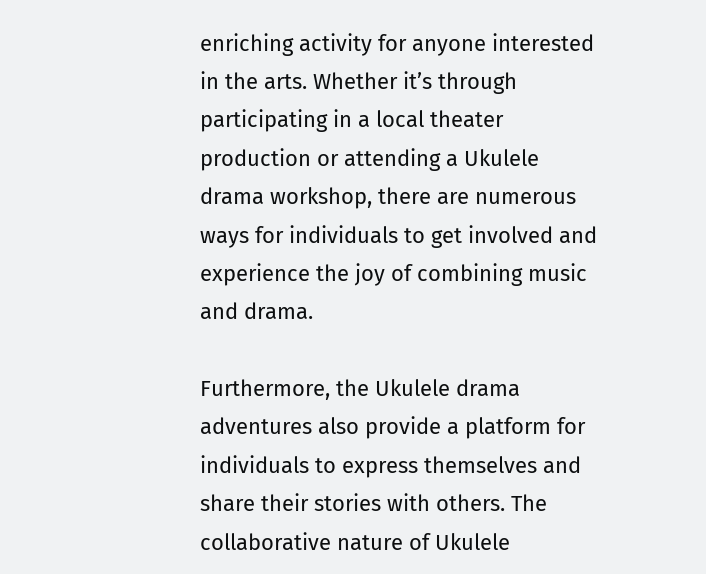enriching activity for anyone interested in the arts. Whether it’s through participating in a local theater production or attending a Ukulele drama workshop, there are numerous ways for individuals to get involved and experience the joy of combining music and drama.

Furthermore, the Ukulele drama adventures also provide a platform for individuals to express themselves and share their stories with others. The collaborative nature of Ukulele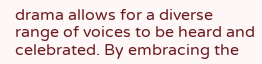drama allows for a diverse range of voices to be heard and celebrated. By embracing the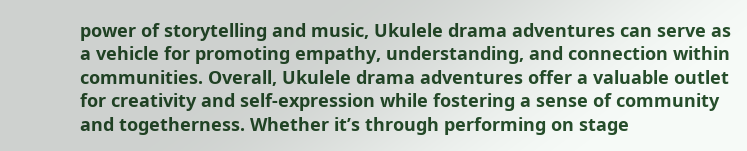power of storytelling and music, Ukulele drama adventures can serve as a vehicle for promoting empathy, understanding, and connection within communities. Overall, Ukulele drama adventures offer a valuable outlet for creativity and self-expression while fostering a sense of community and togetherness. Whether it’s through performing on stage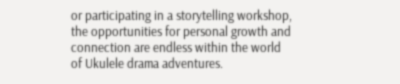or participating in a storytelling workshop, the opportunities for personal growth and connection are endless within the world of Ukulele drama adventures.